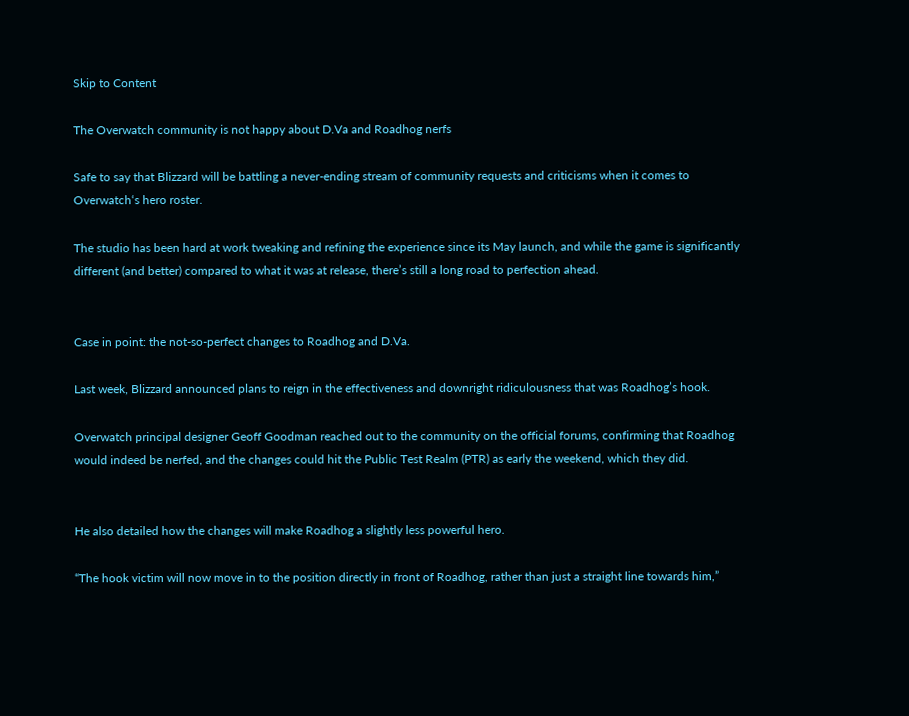Skip to Content

The Overwatch community is not happy about D.Va and Roadhog nerfs

Safe to say that Blizzard will be battling a never-ending stream of community requests and criticisms when it comes to Overwatch‘s hero roster.

The studio has been hard at work tweaking and refining the experience since its May launch, and while the game is significantly different (and better) compared to what it was at release, there’s still a long road to perfection ahead.


Case in point: the not-so-perfect changes to Roadhog and D.Va.

Last week, Blizzard announced plans to reign in the effectiveness and downright ridiculousness that was Roadhog’s hook.

Overwatch principal designer Geoff Goodman reached out to the community on the official forums, confirming that Roadhog would indeed be nerfed, and the changes could hit the Public Test Realm (PTR) as early the weekend, which they did.


He also detailed how the changes will make Roadhog a slightly less powerful hero.

“The hook victim will now move in to the position directly in front of Roadhog, rather than just a straight line towards him,”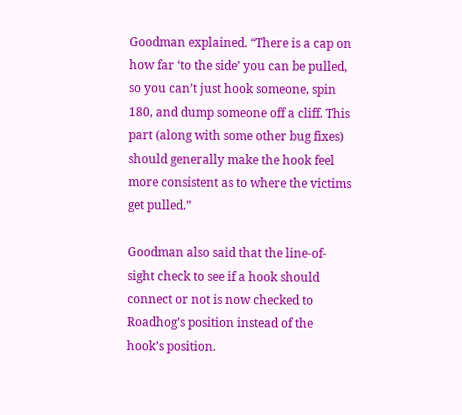Goodman explained. “There is a cap on how far ‘to the side’ you can be pulled, so you can’t just hook someone, spin 180, and dump someone off a cliff. This part (along with some other bug fixes) should generally make the hook feel more consistent as to where the victims get pulled.”

Goodman also said that the line-of-sight check to see if a hook should connect or not is now checked to Roadhog’s position instead of the hook’s position.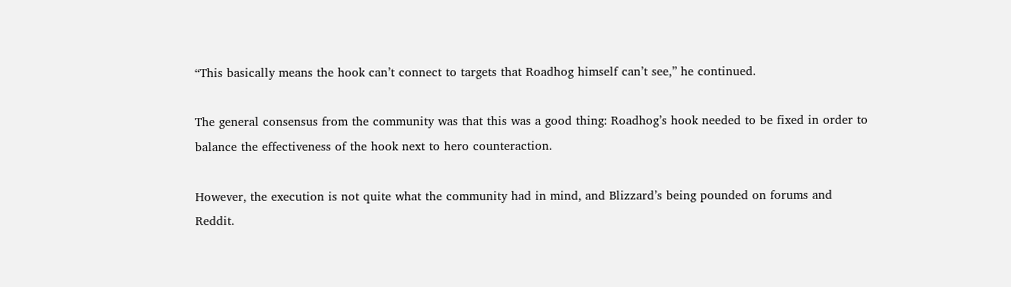“This basically means the hook can’t connect to targets that Roadhog himself can’t see,” he continued.

The general consensus from the community was that this was a good thing: Roadhog’s hook needed to be fixed in order to balance the effectiveness of the hook next to hero counteraction.

However, the execution is not quite what the community had in mind, and Blizzard’s being pounded on forums and Reddit.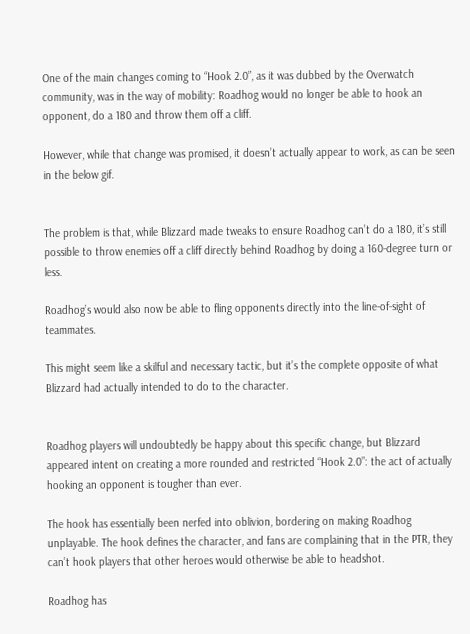One of the main changes coming to “Hook 2.0”, as it was dubbed by the Overwatch community, was in the way of mobility: Roadhog would no longer be able to hook an opponent, do a 180 and throw them off a cliff.

However, while that change was promised, it doesn’t actually appear to work, as can be seen in the below gif.


The problem is that, while Blizzard made tweaks to ensure Roadhog can’t do a 180, it’s still possible to throw enemies off a cliff directly behind Roadhog by doing a 160-degree turn or less.

Roadhog’s would also now be able to fling opponents directly into the line-of-sight of teammates.

This might seem like a skilful and necessary tactic, but it’s the complete opposite of what Blizzard had actually intended to do to the character.


Roadhog players will undoubtedly be happy about this specific change, but Blizzard appeared intent on creating a more rounded and restricted “Hook 2.0”: the act of actually hooking an opponent is tougher than ever.

The hook has essentially been nerfed into oblivion, bordering on making Roadhog unplayable. The hook defines the character, and fans are complaining that in the PTR, they can’t hook players that other heroes would otherwise be able to headshot.

Roadhog has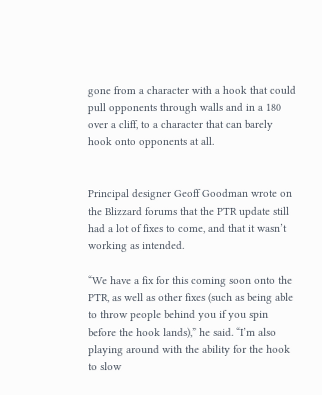gone from a character with a hook that could pull opponents through walls and in a 180 over a cliff, to a character that can barely hook onto opponents at all.


Principal designer Geoff Goodman wrote on the Blizzard forums that the PTR update still had a lot of fixes to come, and that it wasn’t working as intended.

“We have a fix for this coming soon onto the PTR, as well as other fixes (such as being able to throw people behind you if you spin before the hook lands),” he said. “I’m also playing around with the ability for the hook to slow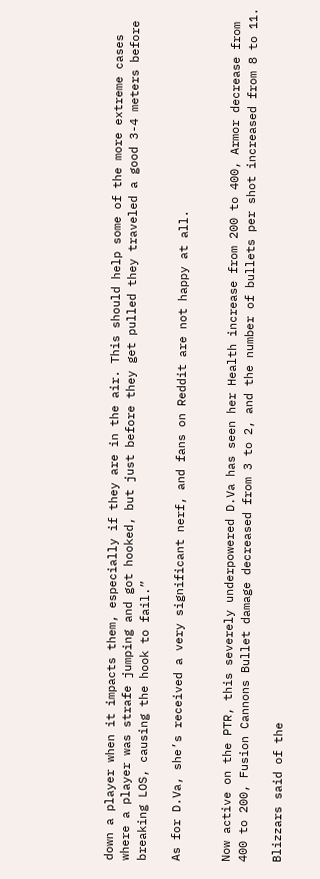down a player when it impacts them, especially if they are in the air. This should help some of the more extreme cases where a player was strafe jumping and got hooked, but just before they get pulled they traveled a good 3-4 meters before breaking LOS, causing the hook to fail.”

As for D.Va, she’s received a very significant nerf, and fans on Reddit are not happy at all.


Now active on the PTR, this severely underpowered D.Va has seen her Health increase from 200 to 400, Armor decrease from 400 to 200, Fusion Cannons Bullet damage decreased from 3 to 2, and the number of bullets per shot increased from 8 to 11.

Blizzars said of the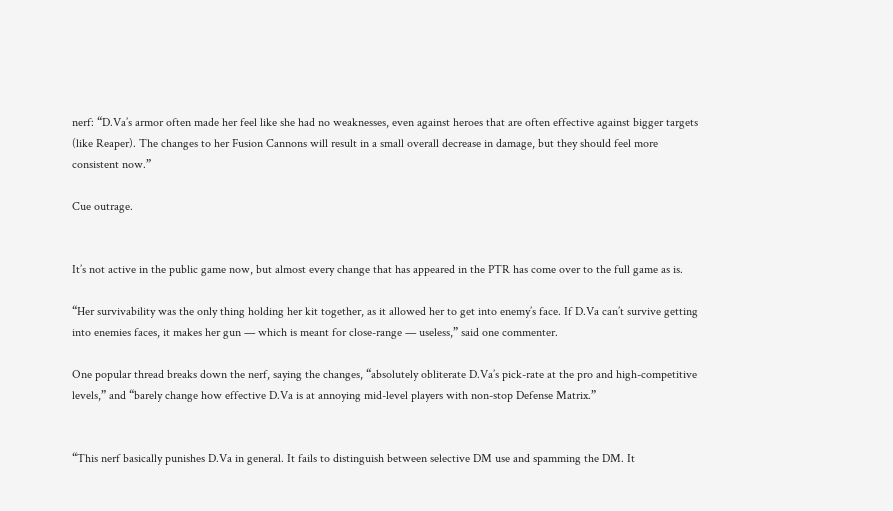nerf: “D.Va’s armor often made her feel like she had no weaknesses, even against heroes that are often effective against bigger targets (like Reaper). The changes to her Fusion Cannons will result in a small overall decrease in damage, but they should feel more consistent now.”

Cue outrage.


It’s not active in the public game now, but almost every change that has appeared in the PTR has come over to the full game as is.

“Her survivability was the only thing holding her kit together, as it allowed her to get into enemy’s face. If D.Va can’t survive getting into enemies faces, it makes her gun — which is meant for close-range — useless,” said one commenter.

One popular thread breaks down the nerf, saying the changes, “absolutely obliterate D.Va’s pick-rate at the pro and high-competitive levels,” and “barely change how effective D.Va is at annoying mid-level players with non-stop Defense Matrix.”


“This nerf basically punishes D.Va in general. It fails to distinguish between selective DM use and spamming the DM. It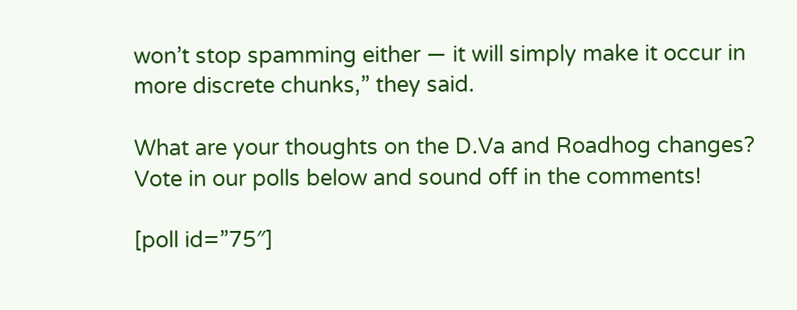won’t stop spamming either — it will simply make it occur in more discrete chunks,” they said.

What are your thoughts on the D.Va and Roadhog changes? Vote in our polls below and sound off in the comments!

[poll id=”75″]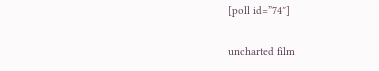[poll id=”74″]

uncharted film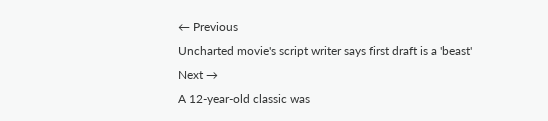← Previous
Uncharted movie's script writer says first draft is a 'beast'
Next →
A 12-year-old classic was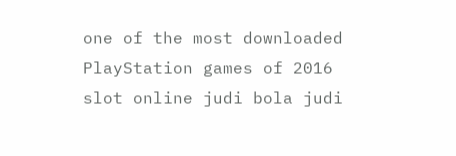one of the most downloaded PlayStation games of 2016
slot online judi bola judi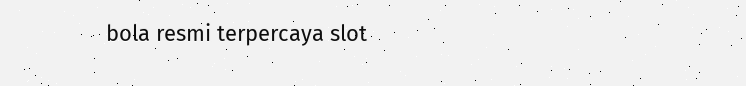bola resmi terpercaya slot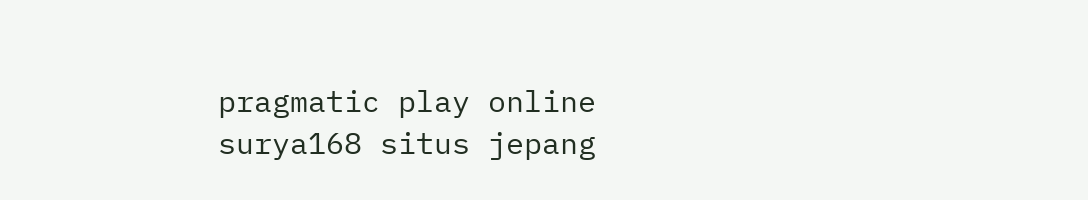pragmatic play online surya168 situs jepang